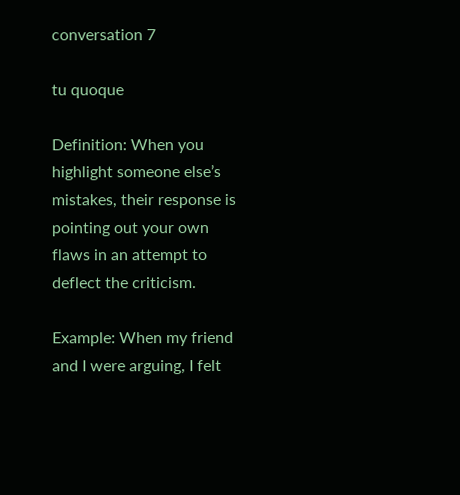conversation 7

tu quoque

Definition: When you highlight someone else’s mistakes, their response is pointing out your own flaws in an attempt to deflect the criticism.

Example: When my friend and I were arguing, I felt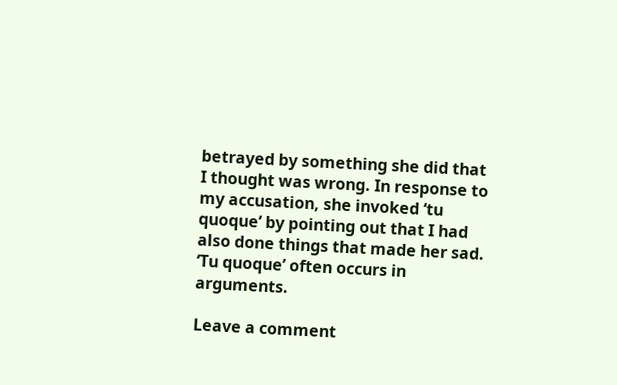betrayed by something she did that I thought was wrong. In response to my accusation, she invoked ‘tu quoque’ by pointing out that I had also done things that made her sad. ‘Tu quoque’ often occurs in arguments.

Leave a comment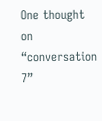One thought on “conversation 7”